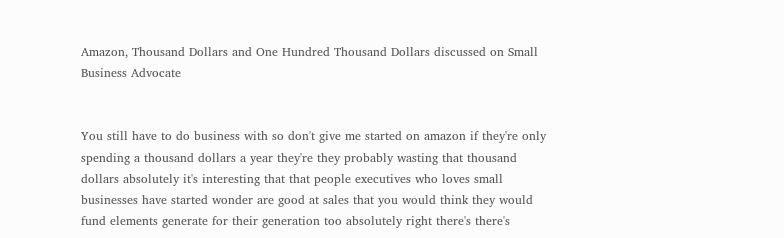Amazon, Thousand Dollars and One Hundred Thousand Dollars discussed on Small Business Advocate


You still have to do business with so don't give me started on amazon if they're only spending a thousand dollars a year they're they probably wasting that thousand dollars absolutely it's interesting that that people executives who loves small businesses have started wonder are good at sales that you would think they would fund elements generate for their generation too absolutely right there's there's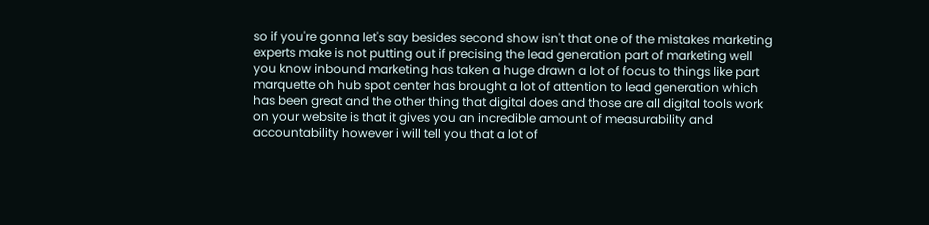so if you're gonna let's say besides second show isn't that one of the mistakes marketing experts make is not putting out if precising the lead generation part of marketing well you know inbound marketing has taken a huge drawn a lot of focus to things like part marquette oh hub spot center has brought a lot of attention to lead generation which has been great and the other thing that digital does and those are all digital tools work on your website is that it gives you an incredible amount of measurability and accountability however i will tell you that a lot of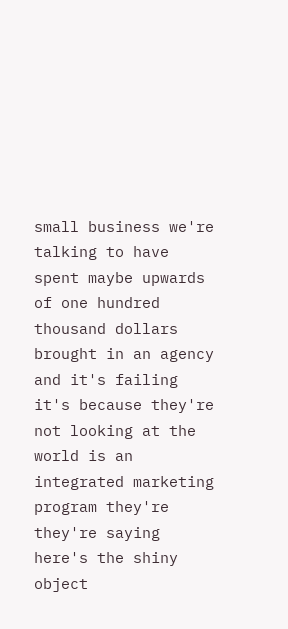small business we're talking to have spent maybe upwards of one hundred thousand dollars brought in an agency and it's failing it's because they're not looking at the world is an integrated marketing program they're they're saying here's the shiny object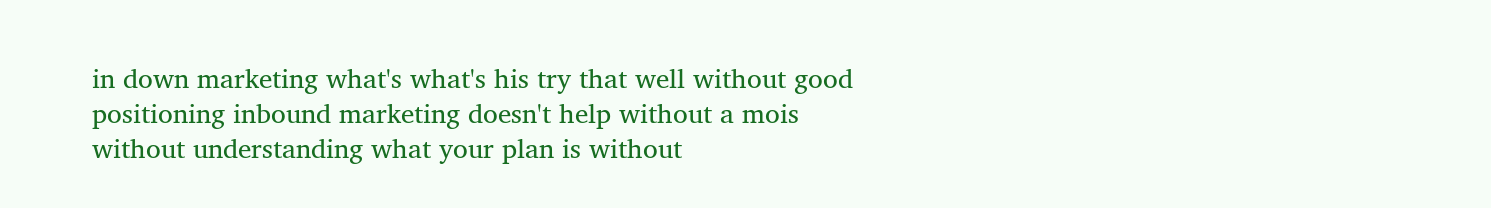in down marketing what's what's his try that well without good positioning inbound marketing doesn't help without a mois without understanding what your plan is without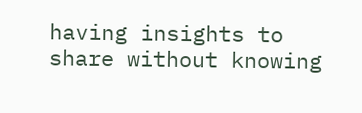having insights to share without knowing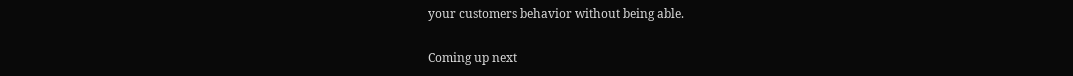your customers behavior without being able.

Coming up next